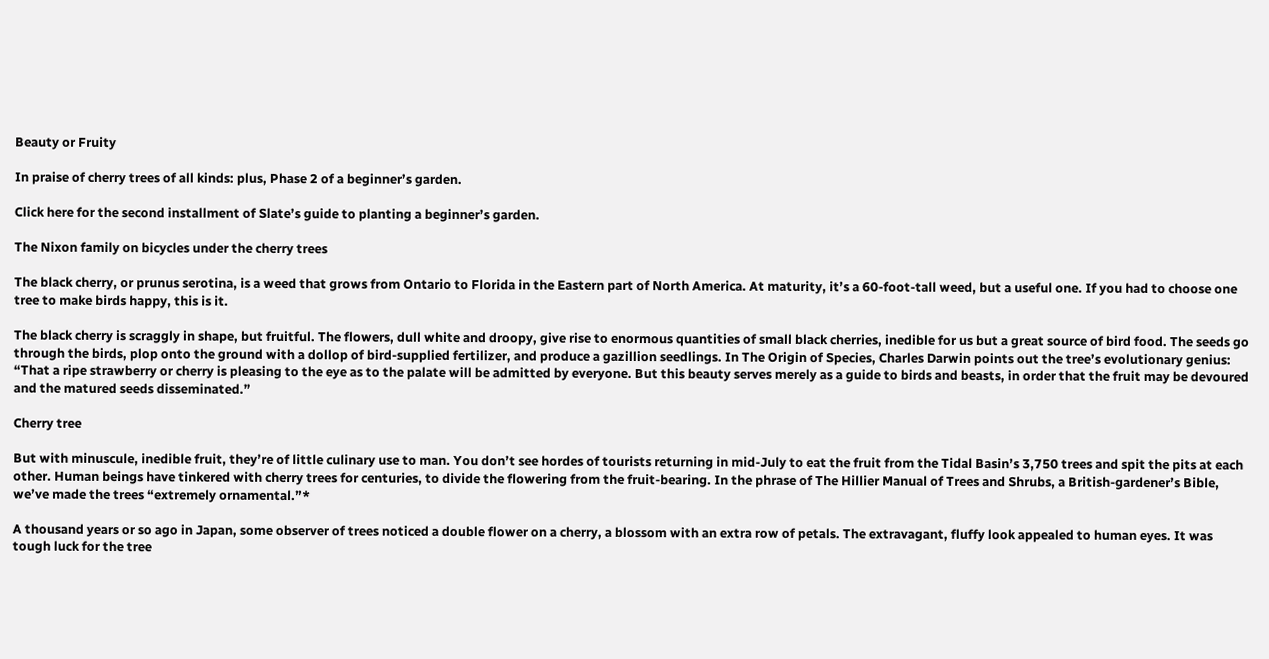Beauty or Fruity

In praise of cherry trees of all kinds: plus, Phase 2 of a beginner’s garden.

Click here for the second installment of Slate’s guide to planting a beginner’s garden.

The Nixon family on bicycles under the cherry trees

The black cherry, or prunus serotina, is a weed that grows from Ontario to Florida in the Eastern part of North America. At maturity, it’s a 60-foot-tall weed, but a useful one. If you had to choose one tree to make birds happy, this is it.

The black cherry is scraggly in shape, but fruitful. The flowers, dull white and droopy, give rise to enormous quantities of small black cherries, inedible for us but a great source of bird food. The seeds go through the birds, plop onto the ground with a dollop of bird-supplied fertilizer, and produce a gazillion seedlings. In The Origin of Species, Charles Darwin points out the tree’s evolutionary genius: “That a ripe strawberry or cherry is pleasing to the eye as to the palate will be admitted by everyone. But this beauty serves merely as a guide to birds and beasts, in order that the fruit may be devoured and the matured seeds disseminated.”

Cherry tree

But with minuscule, inedible fruit, they’re of little culinary use to man. You don’t see hordes of tourists returning in mid-July to eat the fruit from the Tidal Basin’s 3,750 trees and spit the pits at each other. Human beings have tinkered with cherry trees for centuries, to divide the flowering from the fruit-bearing. In the phrase of The Hillier Manual of Trees and Shrubs, a British-gardener’s Bible, we’ve made the trees “extremely ornamental.”*

A thousand years or so ago in Japan, some observer of trees noticed a double flower on a cherry, a blossom with an extra row of petals. The extravagant, fluffy look appealed to human eyes. It was tough luck for the tree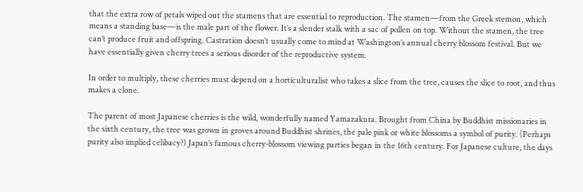that the extra row of petals wiped out the stamens that are essential to reproduction. The stamen—from the Greek stemon, which means a standing base—is the male part of the flower. It’s a slender stalk with a sac of pollen on top. Without the stamen, the tree can’t produce fruit and offspring. Castration doesn’t usually come to mind at Washington’s annual cherry blossom festival. But we have essentially given cherry trees a serious disorder of the reproductive system.

In order to multiply, these cherries must depend on a horticulturalist who takes a slice from the tree, causes the slice to root, and thus makes a clone.

The parent of most Japanese cherries is the wild, wonderfully named Yamazakura. Brought from China by Buddhist missionaries in the sixth century, the tree was grown in groves around Buddhist shrines, the pale pink or white blossoms a symbol of purity. (Perhaps purity also implied celibacy?) Japan’s famous cherry-blossom viewing parties began in the 16th century. For Japanese culture, the days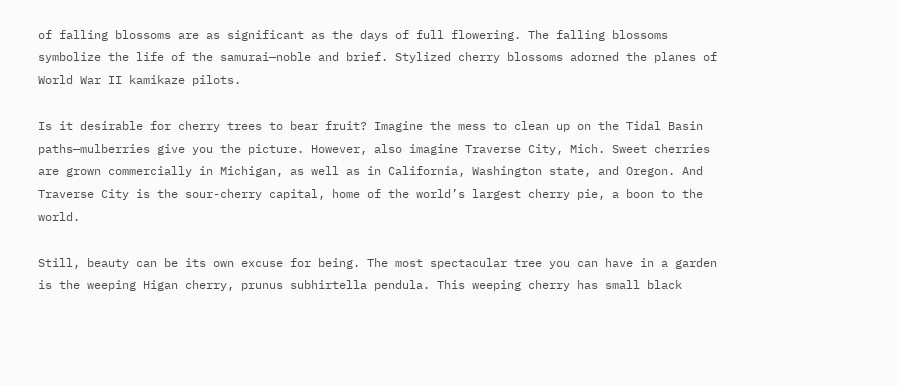of falling blossoms are as significant as the days of full flowering. The falling blossoms symbolize the life of the samurai—noble and brief. Stylized cherry blossoms adorned the planes of World War II kamikaze pilots.

Is it desirable for cherry trees to bear fruit? Imagine the mess to clean up on the Tidal Basin paths—mulberries give you the picture. However, also imagine Traverse City, Mich. Sweet cherries are grown commercially in Michigan, as well as in California, Washington state, and Oregon. And Traverse City is the sour-cherry capital, home of the world’s largest cherry pie, a boon to the world.

Still, beauty can be its own excuse for being. The most spectacular tree you can have in a garden is the weeping Higan cherry, prunus subhirtella pendula. This weeping cherry has small black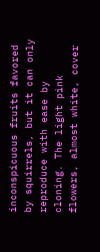inconspicuous fruits favored by squirrels, but it can only reproduce with ease by cloning. The light pink flowers, almost white, cover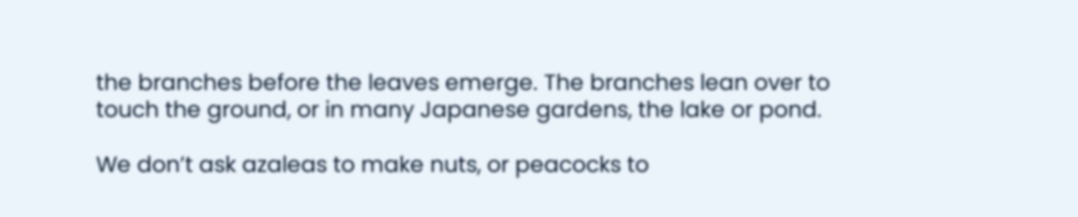the branches before the leaves emerge. The branches lean over to touch the ground, or in many Japanese gardens, the lake or pond.

We don’t ask azaleas to make nuts, or peacocks to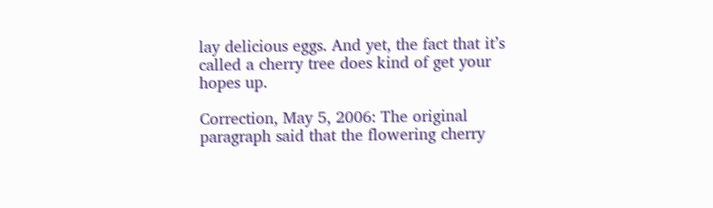lay delicious eggs. And yet, the fact that it’s called a cherry tree does kind of get your hopes up.

Correction, May 5, 2006: The original paragraph said that the flowering cherry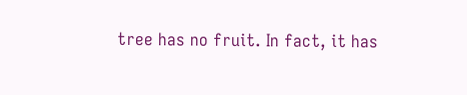tree has no fruit. In fact, it has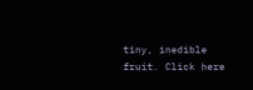tiny, inedible fruit. Click here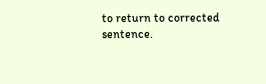to return to corrected sentence.